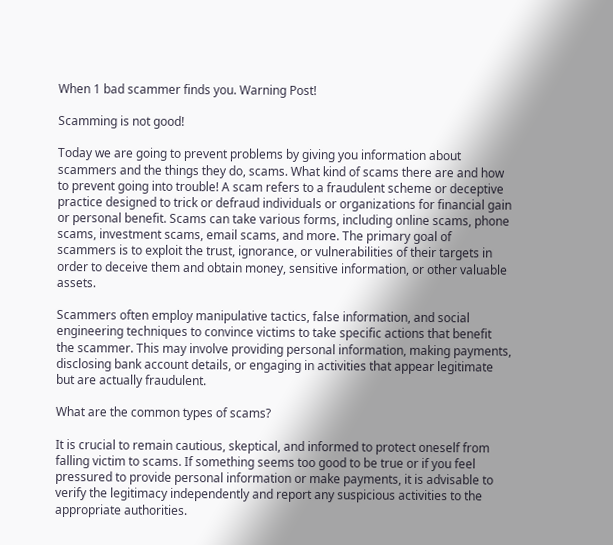When 1 bad scammer finds you. Warning Post!

Scamming is not good!

Today we are going to prevent problems by giving you information about scammers and the things they do, scams. What kind of scams there are and how to prevent going into trouble! A scam refers to a fraudulent scheme or deceptive practice designed to trick or defraud individuals or organizations for financial gain or personal benefit. Scams can take various forms, including online scams, phone scams, investment scams, email scams, and more. The primary goal of scammers is to exploit the trust, ignorance, or vulnerabilities of their targets in order to deceive them and obtain money, sensitive information, or other valuable assets.

Scammers often employ manipulative tactics, false information, and social engineering techniques to convince victims to take specific actions that benefit the scammer. This may involve providing personal information, making payments, disclosing bank account details, or engaging in activities that appear legitimate but are actually fraudulent.

What are the common types of scams?

It is crucial to remain cautious, skeptical, and informed to protect oneself from falling victim to scams. If something seems too good to be true or if you feel pressured to provide personal information or make payments, it is advisable to verify the legitimacy independently and report any suspicious activities to the appropriate authorities.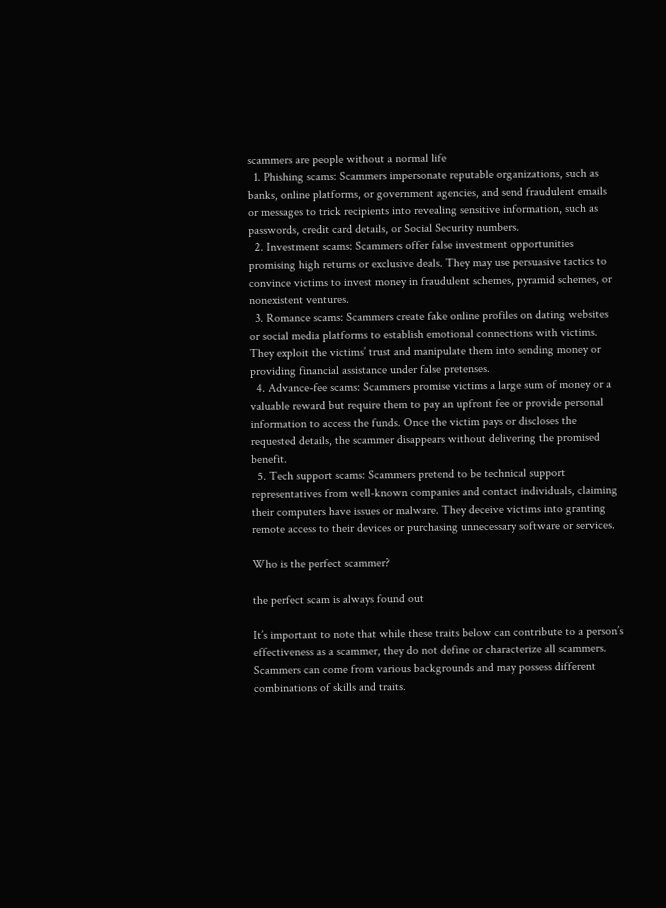scammers are people without a normal life
  1. Phishing scams: Scammers impersonate reputable organizations, such as banks, online platforms, or government agencies, and send fraudulent emails or messages to trick recipients into revealing sensitive information, such as passwords, credit card details, or Social Security numbers.
  2. Investment scams: Scammers offer false investment opportunities promising high returns or exclusive deals. They may use persuasive tactics to convince victims to invest money in fraudulent schemes, pyramid schemes, or nonexistent ventures.
  3. Romance scams: Scammers create fake online profiles on dating websites or social media platforms to establish emotional connections with victims. They exploit the victims’ trust and manipulate them into sending money or providing financial assistance under false pretenses.
  4. Advance-fee scams: Scammers promise victims a large sum of money or a valuable reward but require them to pay an upfront fee or provide personal information to access the funds. Once the victim pays or discloses the requested details, the scammer disappears without delivering the promised benefit.
  5. Tech support scams: Scammers pretend to be technical support representatives from well-known companies and contact individuals, claiming their computers have issues or malware. They deceive victims into granting remote access to their devices or purchasing unnecessary software or services.

Who is the perfect scammer?

the perfect scam is always found out

It’s important to note that while these traits below can contribute to a person’s effectiveness as a scammer, they do not define or characterize all scammers. Scammers can come from various backgrounds and may possess different combinations of skills and traits.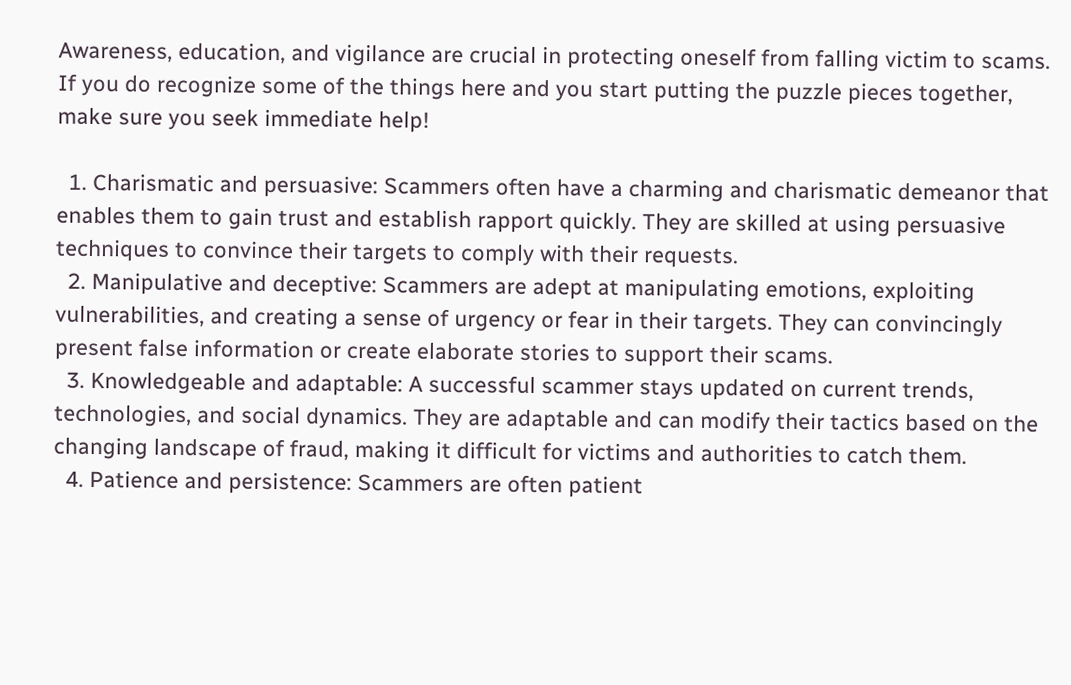Awareness, education, and vigilance are crucial in protecting oneself from falling victim to scams. If you do recognize some of the things here and you start putting the puzzle pieces together, make sure you seek immediate help!

  1. Charismatic and persuasive: Scammers often have a charming and charismatic demeanor that enables them to gain trust and establish rapport quickly. They are skilled at using persuasive techniques to convince their targets to comply with their requests.
  2. Manipulative and deceptive: Scammers are adept at manipulating emotions, exploiting vulnerabilities, and creating a sense of urgency or fear in their targets. They can convincingly present false information or create elaborate stories to support their scams.
  3. Knowledgeable and adaptable: A successful scammer stays updated on current trends, technologies, and social dynamics. They are adaptable and can modify their tactics based on the changing landscape of fraud, making it difficult for victims and authorities to catch them.
  4. Patience and persistence: Scammers are often patient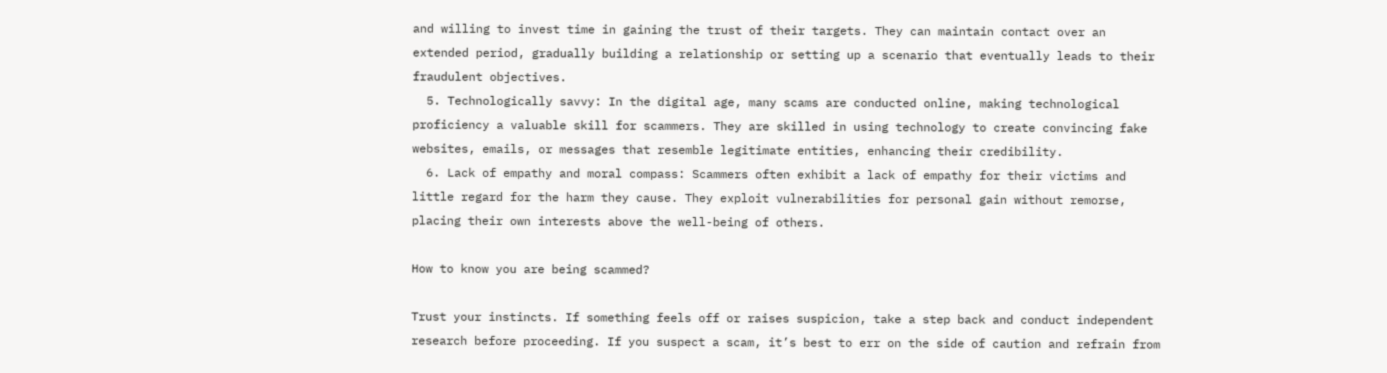and willing to invest time in gaining the trust of their targets. They can maintain contact over an extended period, gradually building a relationship or setting up a scenario that eventually leads to their fraudulent objectives.
  5. Technologically savvy: In the digital age, many scams are conducted online, making technological proficiency a valuable skill for scammers. They are skilled in using technology to create convincing fake websites, emails, or messages that resemble legitimate entities, enhancing their credibility.
  6. Lack of empathy and moral compass: Scammers often exhibit a lack of empathy for their victims and little regard for the harm they cause. They exploit vulnerabilities for personal gain without remorse, placing their own interests above the well-being of others.

How to know you are being scammed?

Trust your instincts. If something feels off or raises suspicion, take a step back and conduct independent research before proceeding. If you suspect a scam, it’s best to err on the side of caution and refrain from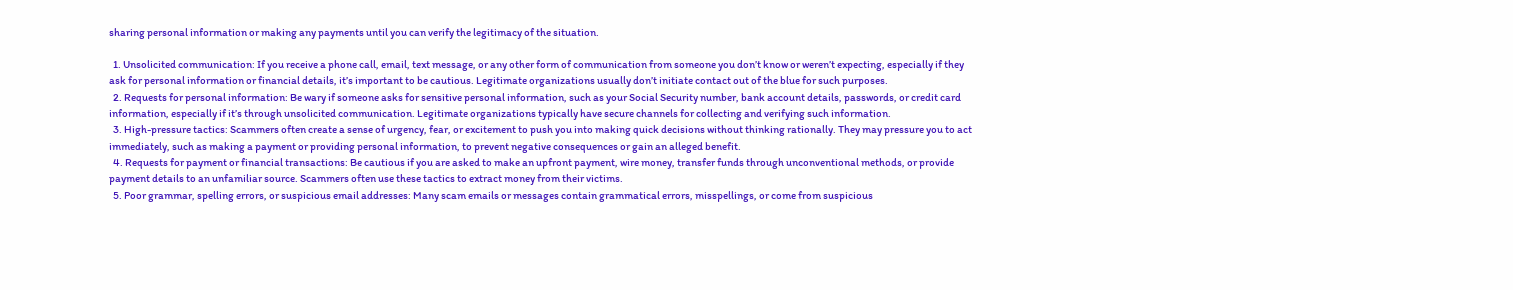sharing personal information or making any payments until you can verify the legitimacy of the situation.

  1. Unsolicited communication: If you receive a phone call, email, text message, or any other form of communication from someone you don’t know or weren’t expecting, especially if they ask for personal information or financial details, it’s important to be cautious. Legitimate organizations usually don’t initiate contact out of the blue for such purposes.
  2. Requests for personal information: Be wary if someone asks for sensitive personal information, such as your Social Security number, bank account details, passwords, or credit card information, especially if it’s through unsolicited communication. Legitimate organizations typically have secure channels for collecting and verifying such information.
  3. High-pressure tactics: Scammers often create a sense of urgency, fear, or excitement to push you into making quick decisions without thinking rationally. They may pressure you to act immediately, such as making a payment or providing personal information, to prevent negative consequences or gain an alleged benefit.
  4. Requests for payment or financial transactions: Be cautious if you are asked to make an upfront payment, wire money, transfer funds through unconventional methods, or provide payment details to an unfamiliar source. Scammers often use these tactics to extract money from their victims.
  5. Poor grammar, spelling errors, or suspicious email addresses: Many scam emails or messages contain grammatical errors, misspellings, or come from suspicious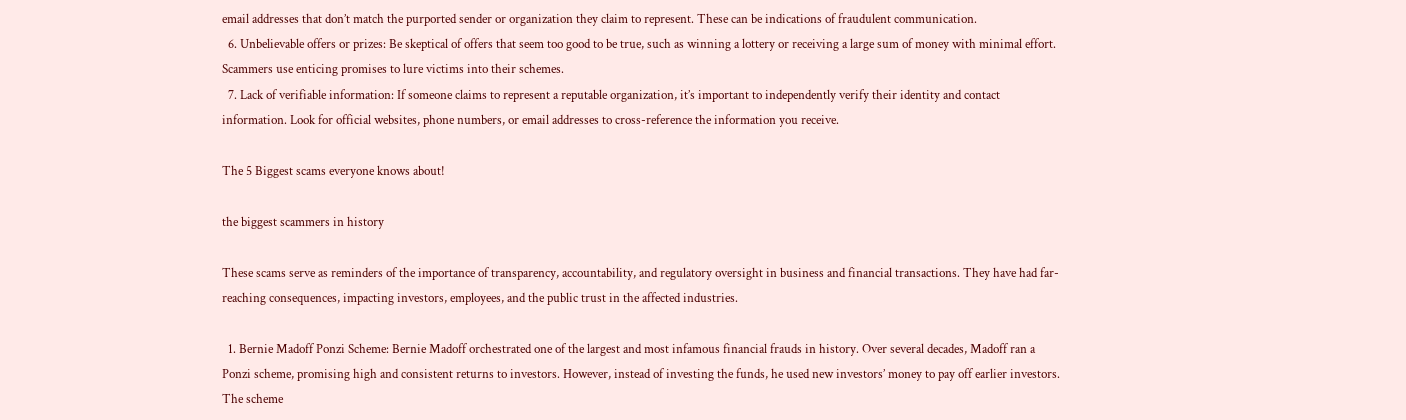email addresses that don’t match the purported sender or organization they claim to represent. These can be indications of fraudulent communication.
  6. Unbelievable offers or prizes: Be skeptical of offers that seem too good to be true, such as winning a lottery or receiving a large sum of money with minimal effort. Scammers use enticing promises to lure victims into their schemes.
  7. Lack of verifiable information: If someone claims to represent a reputable organization, it’s important to independently verify their identity and contact information. Look for official websites, phone numbers, or email addresses to cross-reference the information you receive.

The 5 Biggest scams everyone knows about!

the biggest scammers in history

These scams serve as reminders of the importance of transparency, accountability, and regulatory oversight in business and financial transactions. They have had far-reaching consequences, impacting investors, employees, and the public trust in the affected industries.

  1. Bernie Madoff Ponzi Scheme: Bernie Madoff orchestrated one of the largest and most infamous financial frauds in history. Over several decades, Madoff ran a Ponzi scheme, promising high and consistent returns to investors. However, instead of investing the funds, he used new investors’ money to pay off earlier investors. The scheme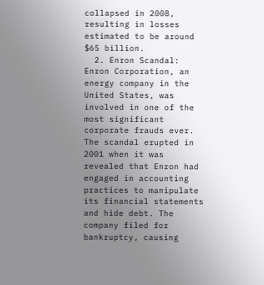collapsed in 2008, resulting in losses estimated to be around $65 billion.
  2. Enron Scandal: Enron Corporation, an energy company in the United States, was involved in one of the most significant corporate frauds ever. The scandal erupted in 2001 when it was revealed that Enron had engaged in accounting practices to manipulate its financial statements and hide debt. The company filed for bankruptcy, causing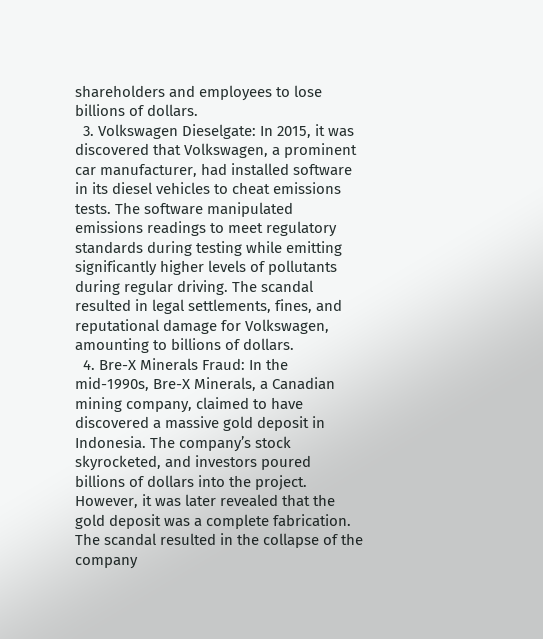shareholders and employees to lose billions of dollars.
  3. Volkswagen Dieselgate: In 2015, it was discovered that Volkswagen, a prominent car manufacturer, had installed software in its diesel vehicles to cheat emissions tests. The software manipulated emissions readings to meet regulatory standards during testing while emitting significantly higher levels of pollutants during regular driving. The scandal resulted in legal settlements, fines, and reputational damage for Volkswagen, amounting to billions of dollars.
  4. Bre-X Minerals Fraud: In the mid-1990s, Bre-X Minerals, a Canadian mining company, claimed to have discovered a massive gold deposit in Indonesia. The company’s stock skyrocketed, and investors poured billions of dollars into the project. However, it was later revealed that the gold deposit was a complete fabrication. The scandal resulted in the collapse of the company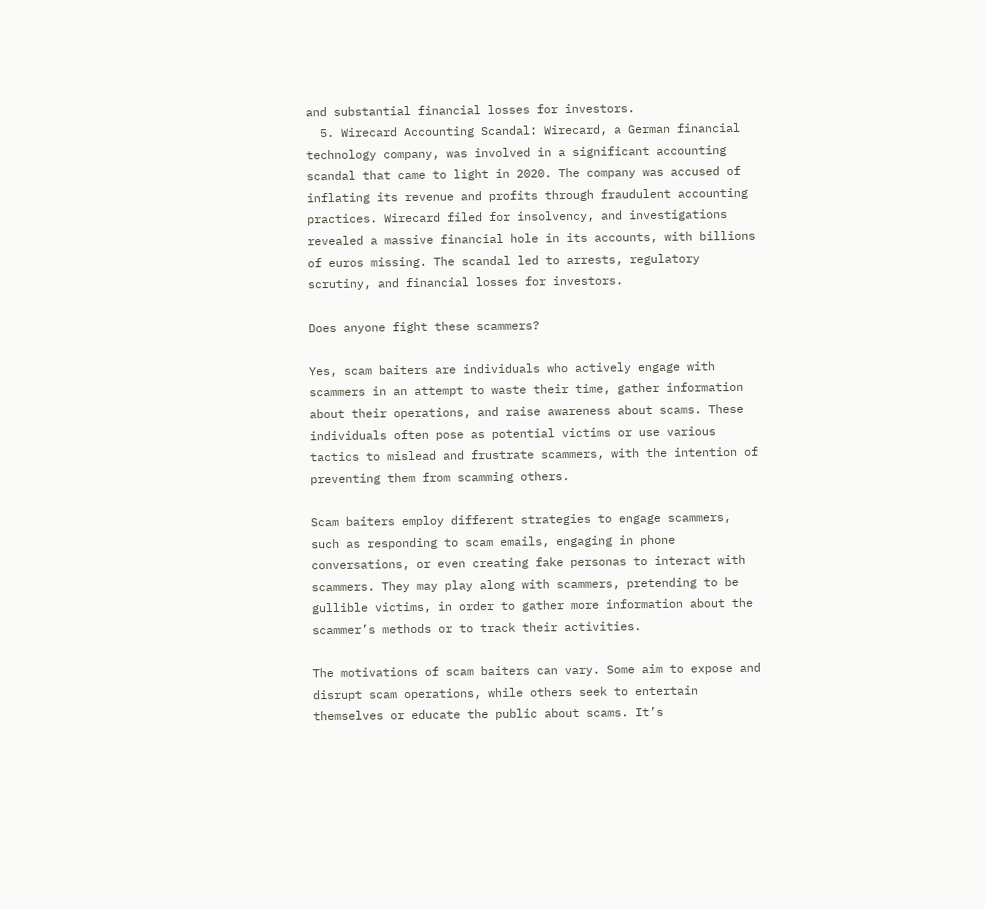and substantial financial losses for investors.
  5. Wirecard Accounting Scandal: Wirecard, a German financial technology company, was involved in a significant accounting scandal that came to light in 2020. The company was accused of inflating its revenue and profits through fraudulent accounting practices. Wirecard filed for insolvency, and investigations revealed a massive financial hole in its accounts, with billions of euros missing. The scandal led to arrests, regulatory scrutiny, and financial losses for investors.

Does anyone fight these scammers?

Yes, scam baiters are individuals who actively engage with scammers in an attempt to waste their time, gather information about their operations, and raise awareness about scams. These individuals often pose as potential victims or use various tactics to mislead and frustrate scammers, with the intention of preventing them from scamming others.

Scam baiters employ different strategies to engage scammers, such as responding to scam emails, engaging in phone conversations, or even creating fake personas to interact with scammers. They may play along with scammers, pretending to be gullible victims, in order to gather more information about the scammer’s methods or to track their activities.

The motivations of scam baiters can vary. Some aim to expose and disrupt scam operations, while others seek to entertain themselves or educate the public about scams. It’s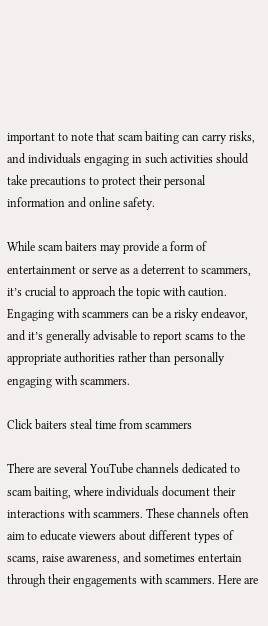important to note that scam baiting can carry risks, and individuals engaging in such activities should take precautions to protect their personal information and online safety.

While scam baiters may provide a form of entertainment or serve as a deterrent to scammers, it’s crucial to approach the topic with caution. Engaging with scammers can be a risky endeavor, and it’s generally advisable to report scams to the appropriate authorities rather than personally engaging with scammers.

Click baiters steal time from scammers

There are several YouTube channels dedicated to scam baiting, where individuals document their interactions with scammers. These channels often aim to educate viewers about different types of scams, raise awareness, and sometimes entertain through their engagements with scammers. Here are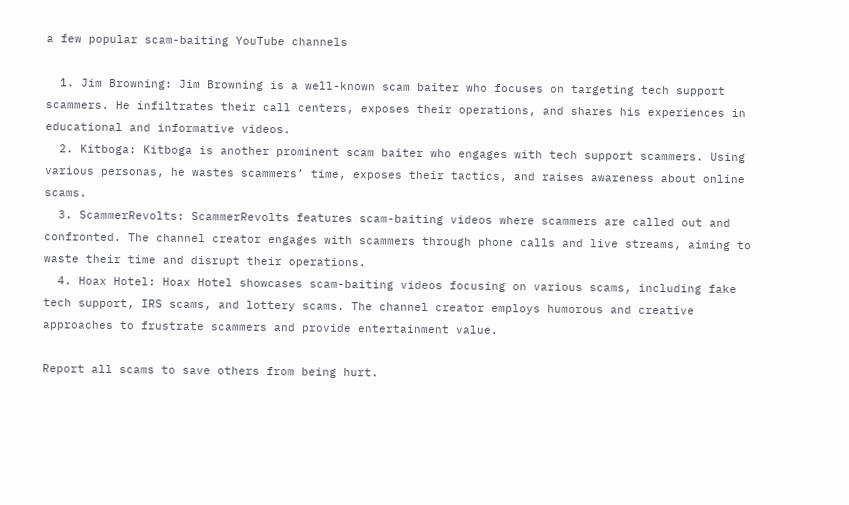a few popular scam-baiting YouTube channels

  1. Jim Browning: Jim Browning is a well-known scam baiter who focuses on targeting tech support scammers. He infiltrates their call centers, exposes their operations, and shares his experiences in educational and informative videos.
  2. Kitboga: Kitboga is another prominent scam baiter who engages with tech support scammers. Using various personas, he wastes scammers’ time, exposes their tactics, and raises awareness about online scams.
  3. ScammerRevolts: ScammerRevolts features scam-baiting videos where scammers are called out and confronted. The channel creator engages with scammers through phone calls and live streams, aiming to waste their time and disrupt their operations.
  4. Hoax Hotel: Hoax Hotel showcases scam-baiting videos focusing on various scams, including fake tech support, IRS scams, and lottery scams. The channel creator employs humorous and creative approaches to frustrate scammers and provide entertainment value.

Report all scams to save others from being hurt.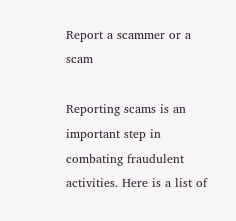Report a scammer or a scam

Reporting scams is an important step in combating fraudulent activities. Here is a list of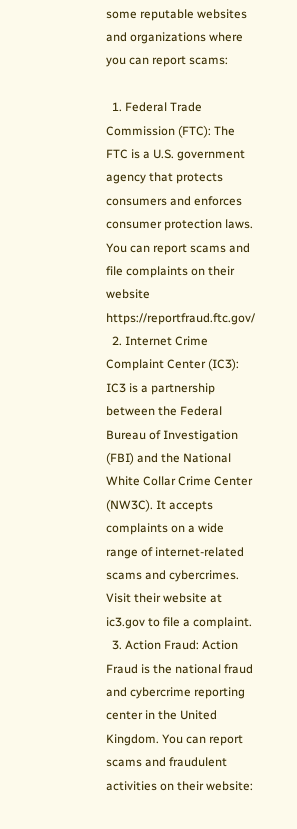some reputable websites and organizations where you can report scams:

  1. Federal Trade Commission (FTC): The FTC is a U.S. government agency that protects consumers and enforces consumer protection laws. You can report scams and file complaints on their website https://reportfraud.ftc.gov/
  2. Internet Crime Complaint Center (IC3): IC3 is a partnership between the Federal Bureau of Investigation (FBI) and the National White Collar Crime Center (NW3C). It accepts complaints on a wide range of internet-related scams and cybercrimes. Visit their website at ic3.gov to file a complaint.
  3. Action Fraud: Action Fraud is the national fraud and cybercrime reporting center in the United Kingdom. You can report scams and fraudulent activities on their website: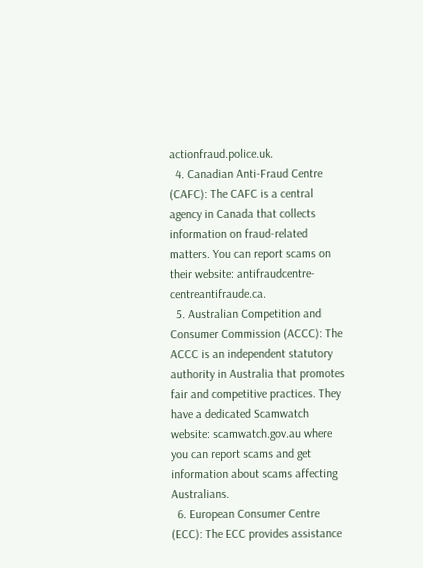actionfraud.police.uk.
  4. Canadian Anti-Fraud Centre (CAFC): The CAFC is a central agency in Canada that collects information on fraud-related matters. You can report scams on their website: antifraudcentre-centreantifraude.ca.
  5. Australian Competition and Consumer Commission (ACCC): The ACCC is an independent statutory authority in Australia that promotes fair and competitive practices. They have a dedicated Scamwatch website: scamwatch.gov.au where you can report scams and get information about scams affecting Australians.
  6. European Consumer Centre (ECC): The ECC provides assistance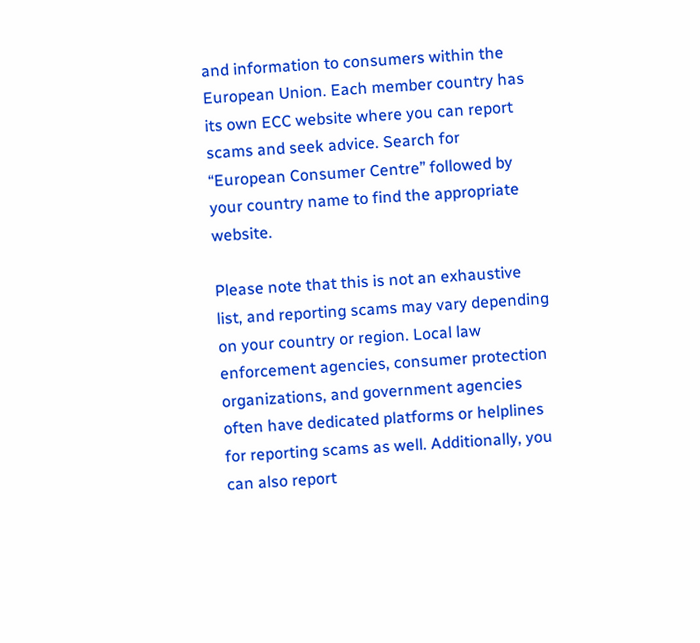and information to consumers within the European Union. Each member country has its own ECC website where you can report scams and seek advice. Search for “European Consumer Centre” followed by your country name to find the appropriate website.

Please note that this is not an exhaustive list, and reporting scams may vary depending on your country or region. Local law enforcement agencies, consumer protection organizations, and government agencies often have dedicated platforms or helplines for reporting scams as well. Additionally, you can also report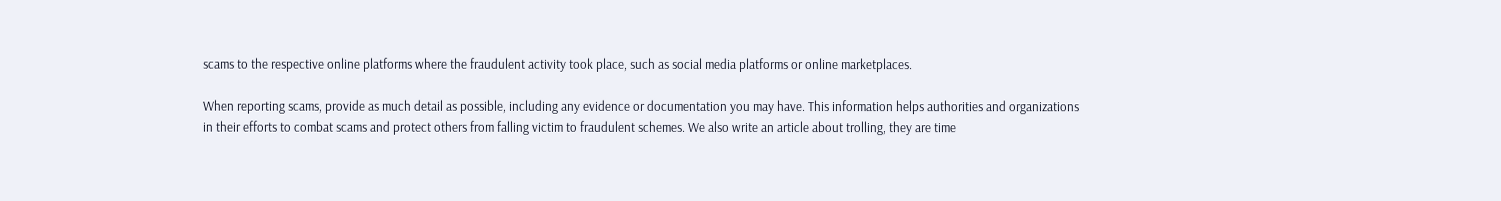scams to the respective online platforms where the fraudulent activity took place, such as social media platforms or online marketplaces.

When reporting scams, provide as much detail as possible, including any evidence or documentation you may have. This information helps authorities and organizations in their efforts to combat scams and protect others from falling victim to fraudulent schemes. We also write an article about trolling, they are time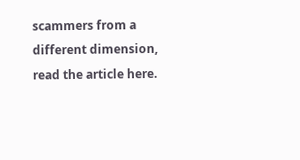scammers from a different dimension, read the article here.